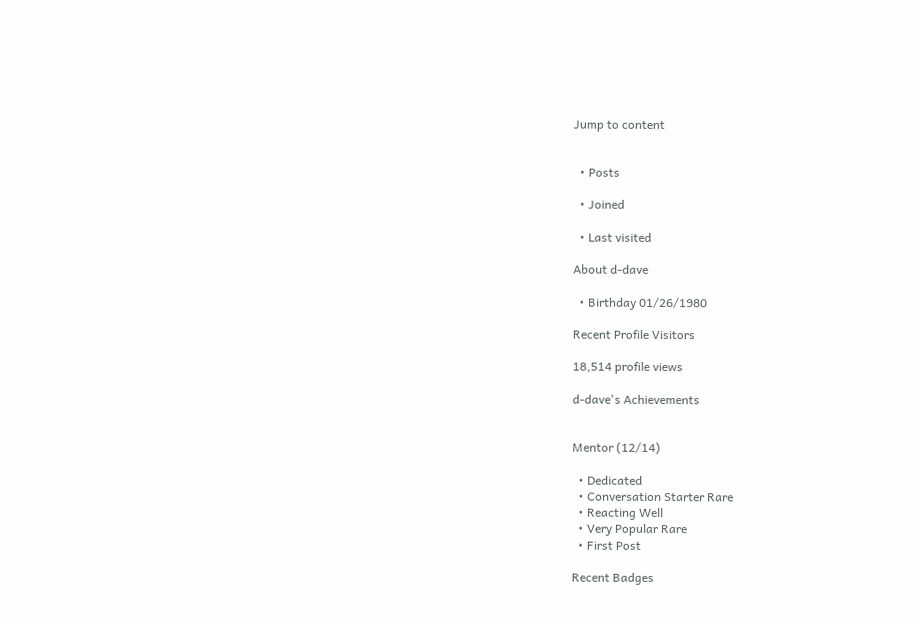Jump to content


  • Posts

  • Joined

  • Last visited

About d-dave

  • Birthday 01/26/1980

Recent Profile Visitors

18,514 profile views

d-dave's Achievements


Mentor (12/14)

  • Dedicated
  • Conversation Starter Rare
  • Reacting Well
  • Very Popular Rare
  • First Post

Recent Badges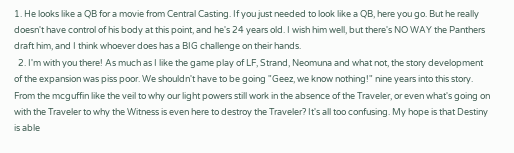1. He looks like a QB for a movie from Central Casting. If you just needed to look like a QB, here you go. But he really doesn't have control of his body at this point, and he's 24 years old. I wish him well, but there's NO WAY the Panthers draft him, and I think whoever does has a BIG challenge on their hands.
  2. I'm with you there! As much as I like the game play of LF, Strand, Neomuna and what not, the story development of the expansion was piss poor. We shouldn't have to be going "Geez, we know nothing!" nine years into this story. From the mcguffin like the veil to why our light powers still work in the absence of the Traveler, or even what's going on with the Traveler to why the Witness is even here to destroy the Traveler? It's all too confusing. My hope is that Destiny is able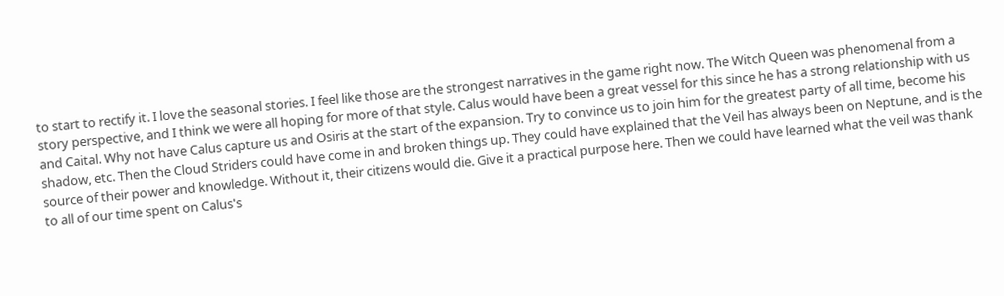to start to rectify it. I love the seasonal stories. I feel like those are the strongest narratives in the game right now. The Witch Queen was phenomenal from a story perspective, and I think we were all hoping for more of that style. Calus would have been a great vessel for this since he has a strong relationship with us and Caital. Why not have Calus capture us and Osiris at the start of the expansion. Try to convince us to join him for the greatest party of all time, become his shadow, etc. Then the Cloud Striders could have come in and broken things up. They could have explained that the Veil has always been on Neptune, and is the source of their power and knowledge. Without it, their citizens would die. Give it a practical purpose here. Then we could have learned what the veil was thank to all of our time spent on Calus's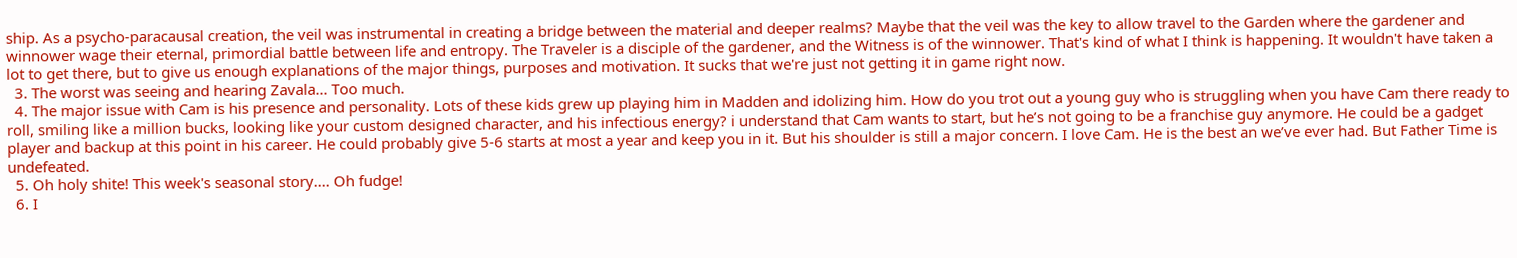ship. As a psycho-paracausal creation, the veil was instrumental in creating a bridge between the material and deeper realms? Maybe that the veil was the key to allow travel to the Garden where the gardener and winnower wage their eternal, primordial battle between life and entropy. The Traveler is a disciple of the gardener, and the Witness is of the winnower. That's kind of what I think is happening. It wouldn't have taken a lot to get there, but to give us enough explanations of the major things, purposes and motivation. It sucks that we're just not getting it in game right now.
  3. The worst was seeing and hearing Zavala... Too much.
  4. The major issue with Cam is his presence and personality. Lots of these kids grew up playing him in Madden and idolizing him. How do you trot out a young guy who is struggling when you have Cam there ready to roll, smiling like a million bucks, looking like your custom designed character, and his infectious energy? i understand that Cam wants to start, but he’s not going to be a franchise guy anymore. He could be a gadget player and backup at this point in his career. He could probably give 5-6 starts at most a year and keep you in it. But his shoulder is still a major concern. I love Cam. He is the best an we’ve ever had. But Father Time is undefeated.
  5. Oh holy shite! This week's seasonal story.... Oh fudge!
  6. I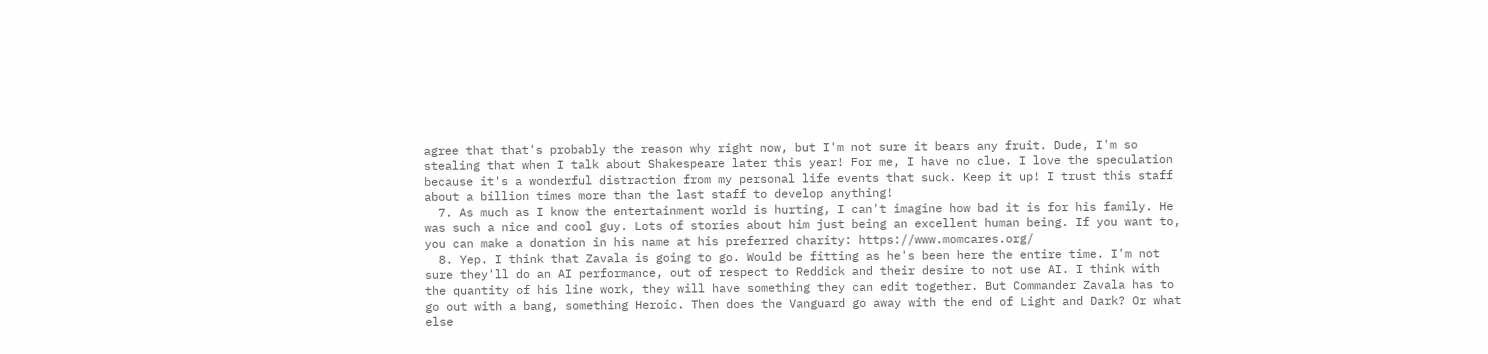agree that that's probably the reason why right now, but I'm not sure it bears any fruit. Dude, I'm so stealing that when I talk about Shakespeare later this year! For me, I have no clue. I love the speculation because it's a wonderful distraction from my personal life events that suck. Keep it up! I trust this staff about a billion times more than the last staff to develop anything!
  7. As much as I know the entertainment world is hurting, I can't imagine how bad it is for his family. He was such a nice and cool guy. Lots of stories about him just being an excellent human being. If you want to, you can make a donation in his name at his preferred charity: https://www.momcares.org/
  8. Yep. I think that Zavala is going to go. Would be fitting as he's been here the entire time. I'm not sure they'll do an AI performance, out of respect to Reddick and their desire to not use AI. I think with the quantity of his line work, they will have something they can edit together. But Commander Zavala has to go out with a bang, something Heroic. Then does the Vanguard go away with the end of Light and Dark? Or what else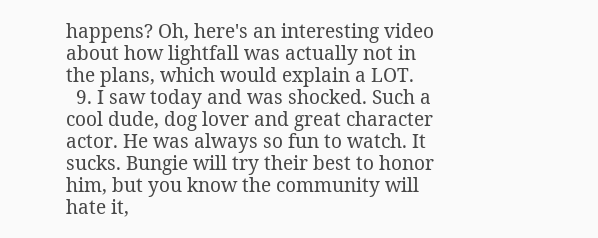happens? Oh, here's an interesting video about how lightfall was actually not in the plans, which would explain a LOT.
  9. I saw today and was shocked. Such a cool dude, dog lover and great character actor. He was always so fun to watch. It sucks. Bungie will try their best to honor him, but you know the community will hate it,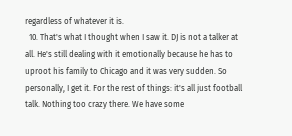regardless of whatever it is.
  10. That's what I thought when I saw it. DJ is not a talker at all. He's still dealing with it emotionally because he has to uproot his family to Chicago and it was very sudden. So personally, I get it. For the rest of things: it's all just football talk. Nothing too crazy there. We have some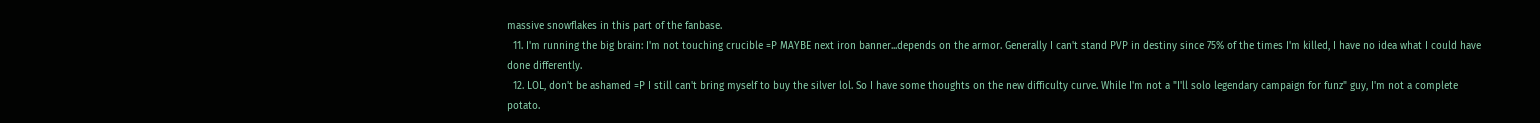massive snowflakes in this part of the fanbase.
  11. I'm running the big brain: I'm not touching crucible =P MAYBE next iron banner...depends on the armor. Generally I can't stand PVP in destiny since 75% of the times I'm killed, I have no idea what I could have done differently.
  12. LOL, don't be ashamed =P I still can't bring myself to buy the silver lol. So I have some thoughts on the new difficulty curve. While I'm not a "I'll solo legendary campaign for funz" guy, I'm not a complete potato.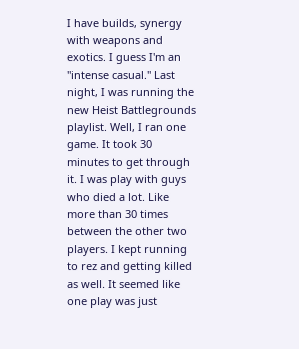I have builds, synergy with weapons and exotics. I guess I'm an "intense casual." Last night, I was running the new Heist Battlegrounds playlist. Well, I ran one game. It took 30 minutes to get through it. I was play with guys who died a lot. Like more than 30 times between the other two players. I kept running to rez and getting killed as well. It seemed like one play was just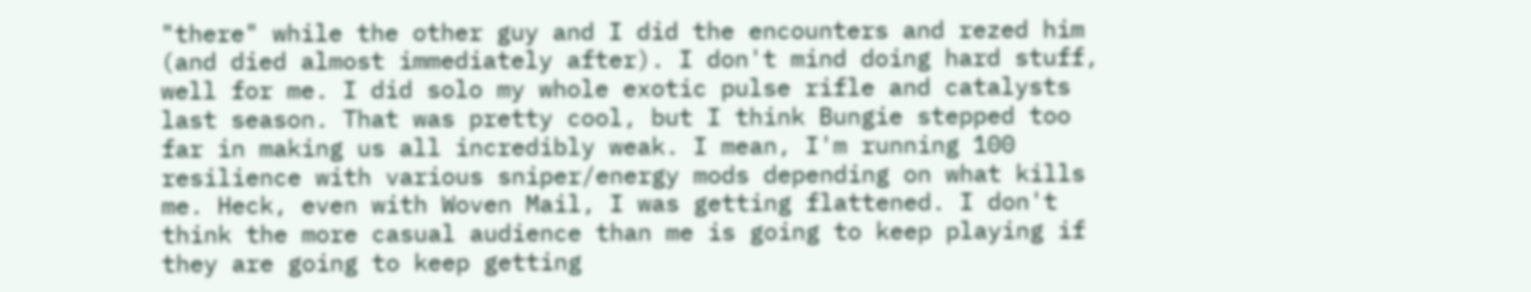"there" while the other guy and I did the encounters and rezed him (and died almost immediately after). I don't mind doing hard stuff, well for me. I did solo my whole exotic pulse rifle and catalysts last season. That was pretty cool, but I think Bungie stepped too far in making us all incredibly weak. I mean, I'm running 100 resilience with various sniper/energy mods depending on what kills me. Heck, even with Woven Mail, I was getting flattened. I don't think the more casual audience than me is going to keep playing if they are going to keep getting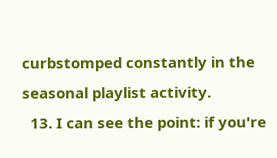curbstomped constantly in the seasonal playlist activity.
  13. I can see the point: if you're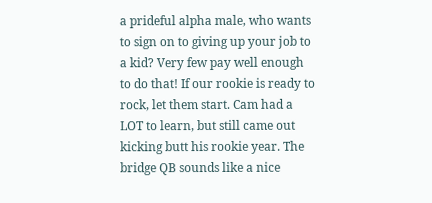a prideful alpha male, who wants to sign on to giving up your job to a kid? Very few pay well enough to do that! If our rookie is ready to rock, let them start. Cam had a LOT to learn, but still came out kicking butt his rookie year. The bridge QB sounds like a nice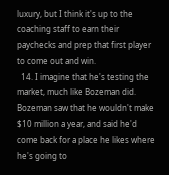luxury, but I think it's up to the coaching staff to earn their paychecks and prep that first player to come out and win.
  14. I imagine that he's testing the market, much like Bozeman did. Bozeman saw that he wouldn't make $10 million a year, and said he'd come back for a place he likes where he's going to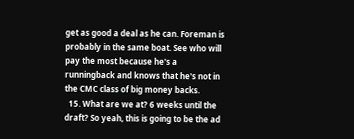get as good a deal as he can. Foreman is probably in the same boat. See who will pay the most because he's a runningback and knows that he's not in the CMC class of big money backs.
  15. What are we at? 6 weeks until the draft? So yeah, this is going to be the ad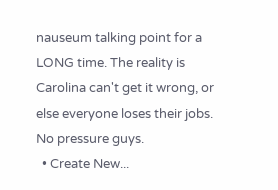nauseum talking point for a LONG time. The reality is Carolina can't get it wrong, or else everyone loses their jobs. No pressure guys.
  • Create New...